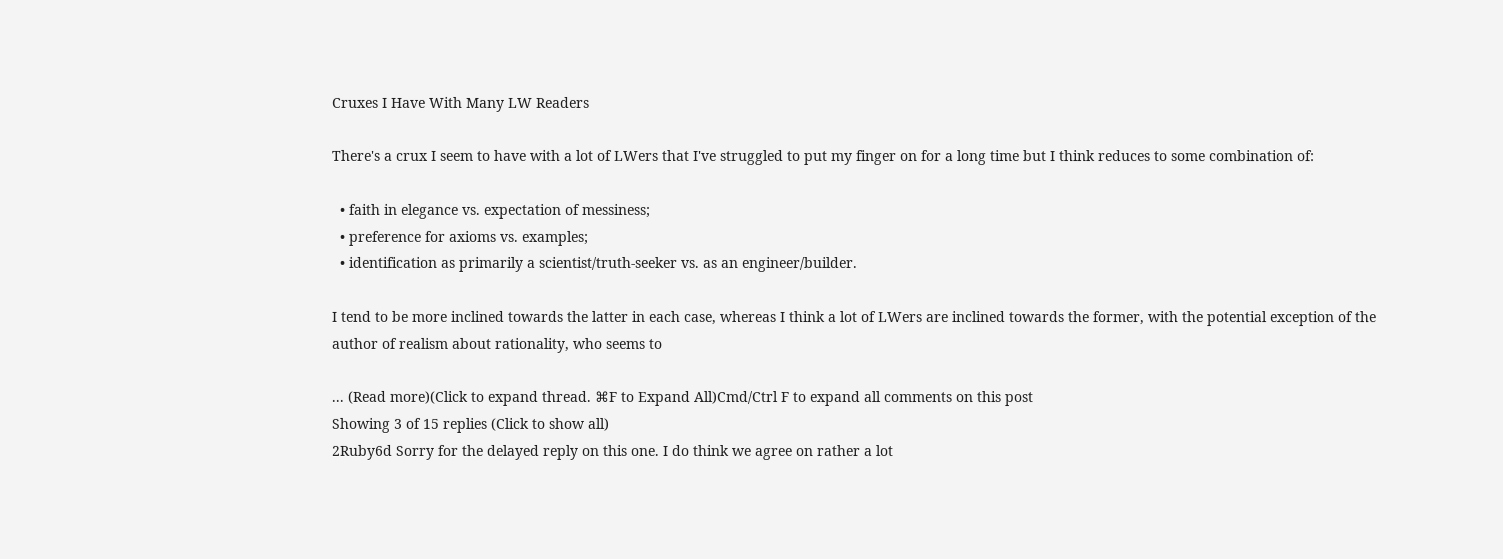Cruxes I Have With Many LW Readers

There's a crux I seem to have with a lot of LWers that I've struggled to put my finger on for a long time but I think reduces to some combination of:

  • faith in elegance vs. expectation of messiness;
  • preference for axioms vs. examples;
  • identification as primarily a scientist/truth-seeker vs. as an engineer/builder.

I tend to be more inclined towards the latter in each case, whereas I think a lot of LWers are inclined towards the former, with the potential exception of the author of realism about rationality, who seems to

... (Read more)(Click to expand thread. ⌘F to Expand All)Cmd/Ctrl F to expand all comments on this post
Showing 3 of 15 replies (Click to show all)
2Ruby6d Sorry for the delayed reply on this one. I do think we agree on rather a lot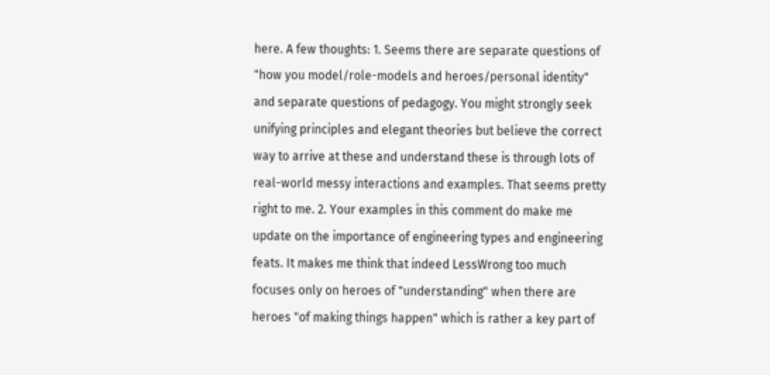here. A few thoughts: 1. Seems there are separate questions of "how you model/role-models and heroes/personal identity" and separate questions of pedagogy. You might strongly seek unifying principles and elegant theories but believe the correct way to arrive at these and understand these is through lots of real-world messy interactions and examples. That seems pretty right to me. 2. Your examples in this comment do make me update on the importance of engineering types and engineering feats. It makes me think that indeed LessWrong too much focuses only on heroes of "understanding" when there are heroes "of making things happen" which is rather a key part of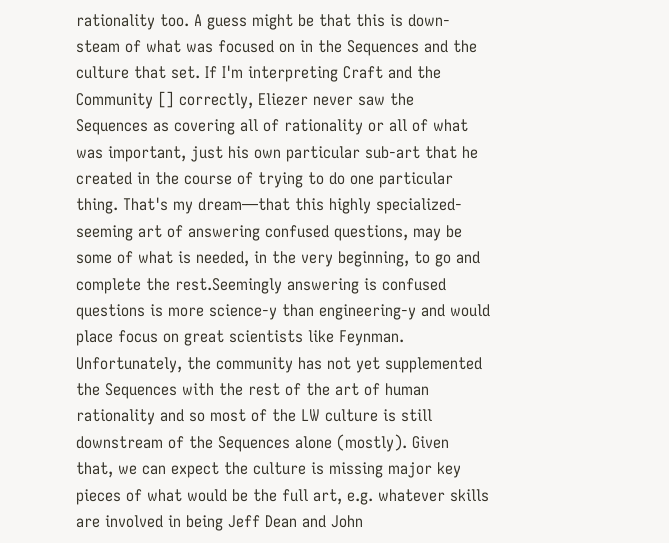rationality too. A guess might be that this is down-steam of what was focused on in the Sequences and the culture that set. If I'm interpreting Craft and the Community [] correctly, Eliezer never saw the Sequences as covering all of rationality or all of what was important, just his own particular sub-art that he created in the course of trying to do one particular thing. That's my dream—that this highly specialized-seeming art of answering confused questions, may be some of what is needed, in the very beginning, to go and complete the rest.Seemingly answering is confused questions is more science-y than engineering-y and would place focus on great scientists like Feynman. Unfortunately, the community has not yet supplemented the Sequences with the rest of the art of human rationality and so most of the LW culture is still downstream of the Sequences alone (mostly). Given that, we can expect the culture is missing major key pieces of what would be the full art, e.g. whatever skills are involved in being Jeff Dean and John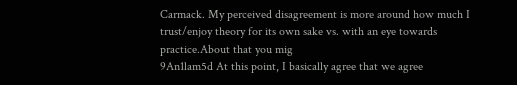Carmack. My perceived disagreement is more around how much I trust/enjoy theory for its own sake vs. with an eye towards practice.About that you mig
9An1lam5d At this point, I basically agree that we agree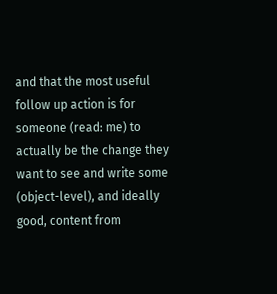and that the most useful follow up action is for someone (read: me) to actually be the change they want to see and write some (object-level), and ideally good, content from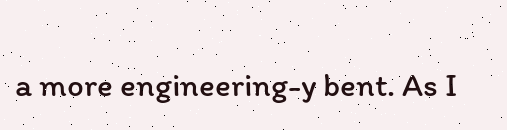a more engineering-y bent. As I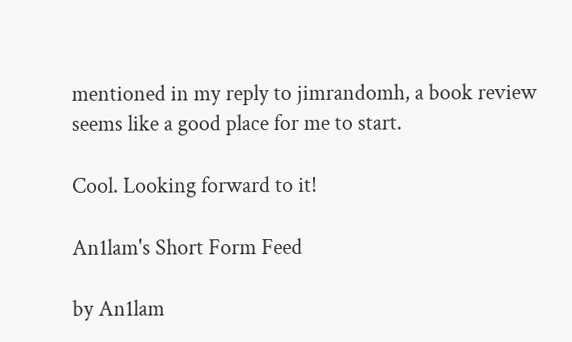mentioned in my reply to jimrandomh, a book review seems like a good place for me to start.

Cool. Looking forward to it!

An1lam's Short Form Feed

by An1lam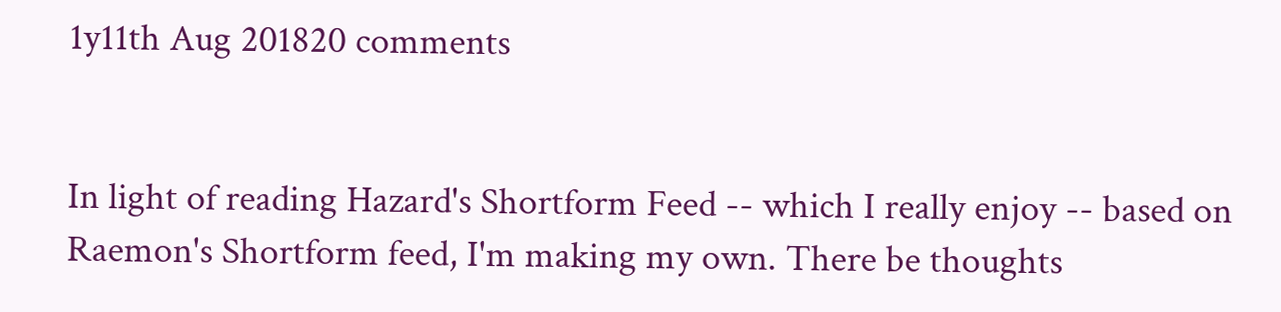1y11th Aug 201820 comments


In light of reading Hazard's Shortform Feed -- which I really enjoy -- based on Raemon's Shortform feed, I'm making my own. There be thoughts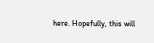here. Hopefully, this will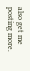also get me posting more.